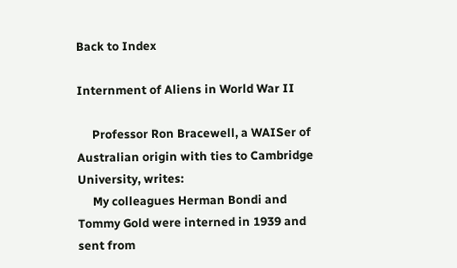Back to Index

Internment of Aliens in World War II

     Professor Ron Bracewell, a WAISer of Australian origin with ties to Cambridge University, writes:
     My colleagues Herman Bondi and Tommy Gold were interned in 1939 and sent from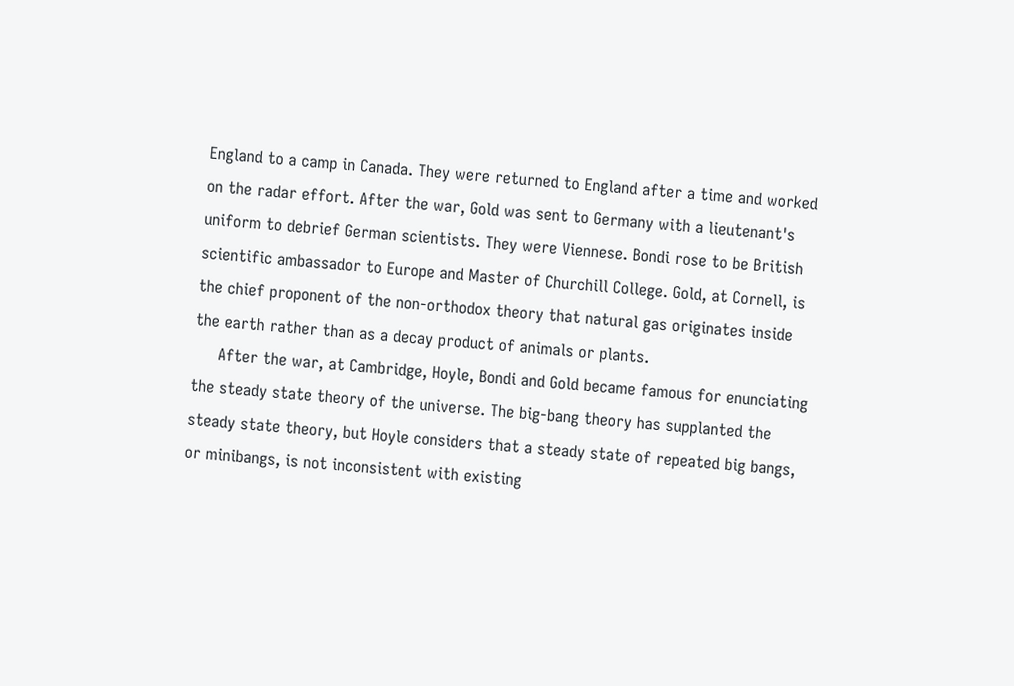England to a camp in Canada. They were returned to England after a time and worked on the radar effort. After the war, Gold was sent to Germany with a lieutenant's uniform to debrief German scientists. They were Viennese. Bondi rose to be British scientific ambassador to Europe and Master of Churchill College. Gold, at Cornell, is the chief proponent of the non-orthodox theory that natural gas originates inside the earth rather than as a decay product of animals or plants.
     After the war, at Cambridge, Hoyle, Bondi and Gold became famous for enunciating the steady state theory of the universe. The big-bang theory has supplanted the steady state theory, but Hoyle considers that a steady state of repeated big bangs, or minibangs, is not inconsistent with existing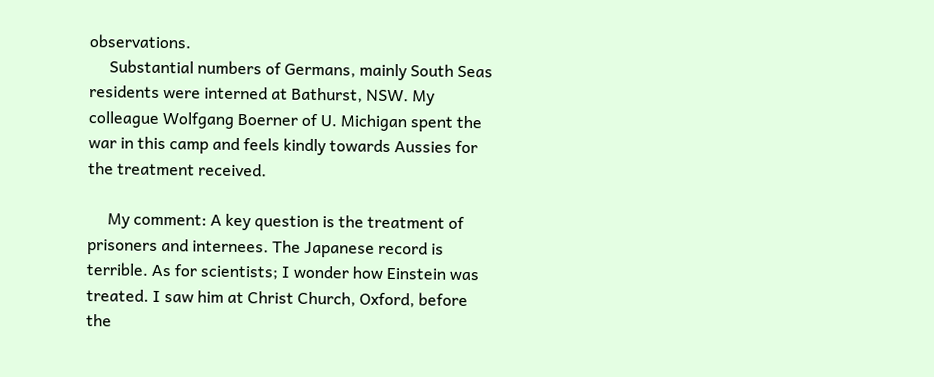observations.
     Substantial numbers of Germans, mainly South Seas residents were interned at Bathurst, NSW. My colleague Wolfgang Boerner of U. Michigan spent the war in this camp and feels kindly towards Aussies for the treatment received.

     My comment: A key question is the treatment of prisoners and internees. The Japanese record is terrible. As for scientists; I wonder how Einstein was treated. I saw him at Christ Church, Oxford, before the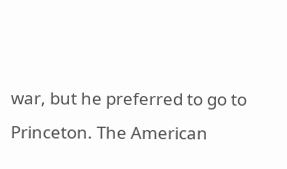war, but he preferred to go to Princeton. The American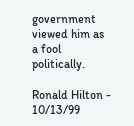government viewed him as a fool politically.

Ronald Hilton - 10/13/99